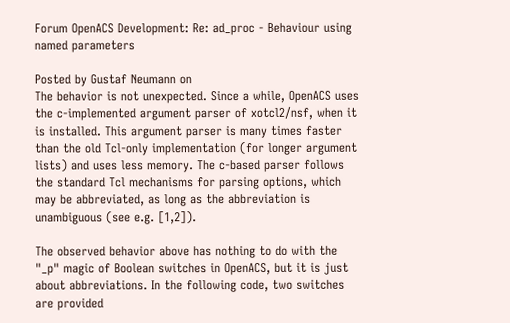Forum OpenACS Development: Re: ad_proc - Behaviour using named parameters

Posted by Gustaf Neumann on
The behavior is not unexpected. Since a while, OpenACS uses the c-implemented argument parser of xotcl2/nsf, when it is installed. This argument parser is many times faster than the old Tcl-only implementation (for longer argument lists) and uses less memory. The c-based parser follows the standard Tcl mechanisms for parsing options, which may be abbreviated, as long as the abbreviation is unambiguous (see e.g. [1,2]).

The observed behavior above has nothing to do with the "_p" magic of Boolean switches in OpenACS, but it is just about abbreviations. In the following code, two switches are provided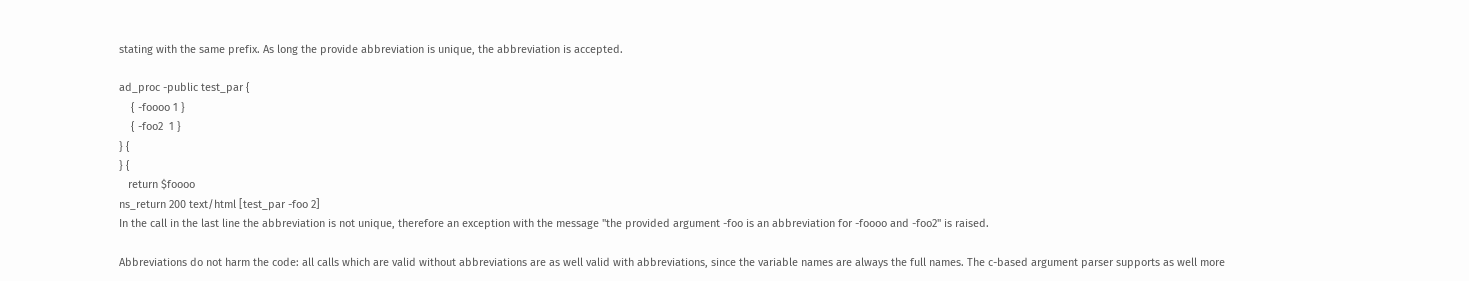stating with the same prefix. As long the provide abbreviation is unique, the abbreviation is accepted.

ad_proc -public test_par {
    { -foooo 1 }
    { -foo2  1 }
} {
} {
   return $foooo
ns_return 200 text/html [test_par -foo 2]
In the call in the last line the abbreviation is not unique, therefore an exception with the message "the provided argument -foo is an abbreviation for -foooo and -foo2" is raised.

Abbreviations do not harm the code: all calls which are valid without abbreviations are as well valid with abbreviations, since the variable names are always the full names. The c-based argument parser supports as well more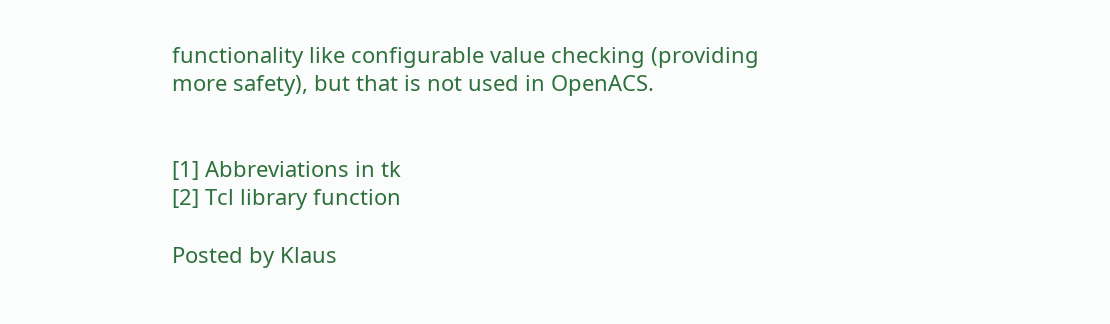functionality like configurable value checking (providing more safety), but that is not used in OpenACS.


[1] Abbreviations in tk
[2] Tcl library function

Posted by Klaus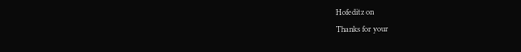Hofeditz on
Thanks for your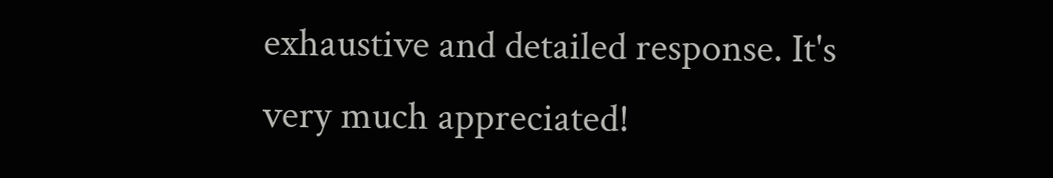exhaustive and detailed response. It's very much appreciated!